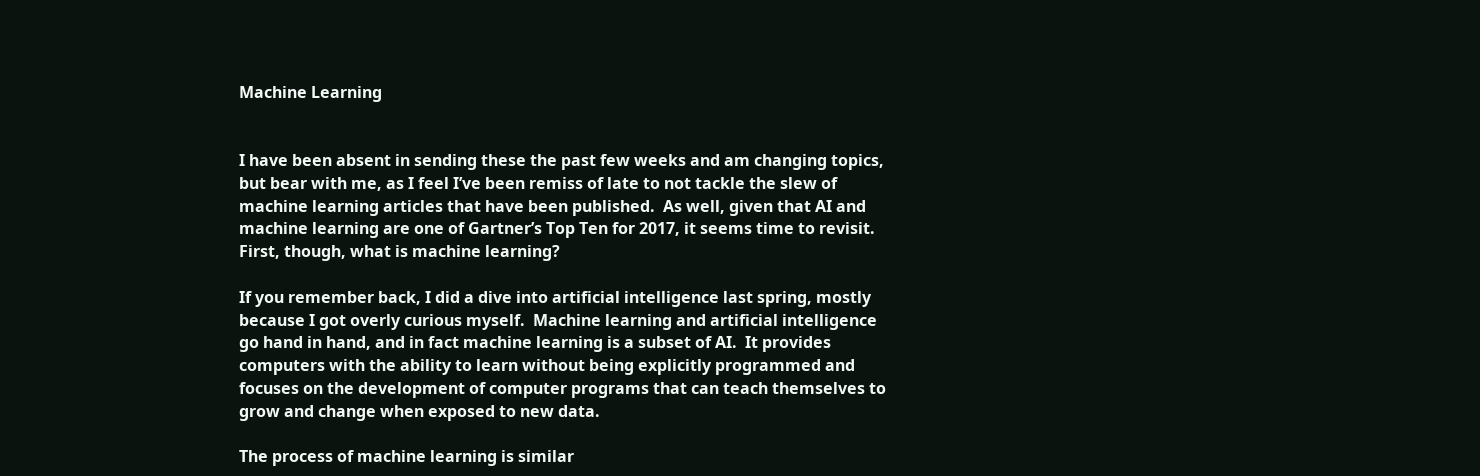Machine Learning


I have been absent in sending these the past few weeks and am changing topics, but bear with me, as I feel I’ve been remiss of late to not tackle the slew of machine learning articles that have been published.  As well, given that AI and machine learning are one of Gartner’s Top Ten for 2017, it seems time to revisit.  First, though, what is machine learning?

If you remember back, I did a dive into artificial intelligence last spring, mostly because I got overly curious myself.  Machine learning and artificial intelligence go hand in hand, and in fact machine learning is a subset of AI.  It provides computers with the ability to learn without being explicitly programmed and focuses on the development of computer programs that can teach themselves to grow and change when exposed to new data.

The process of machine learning is similar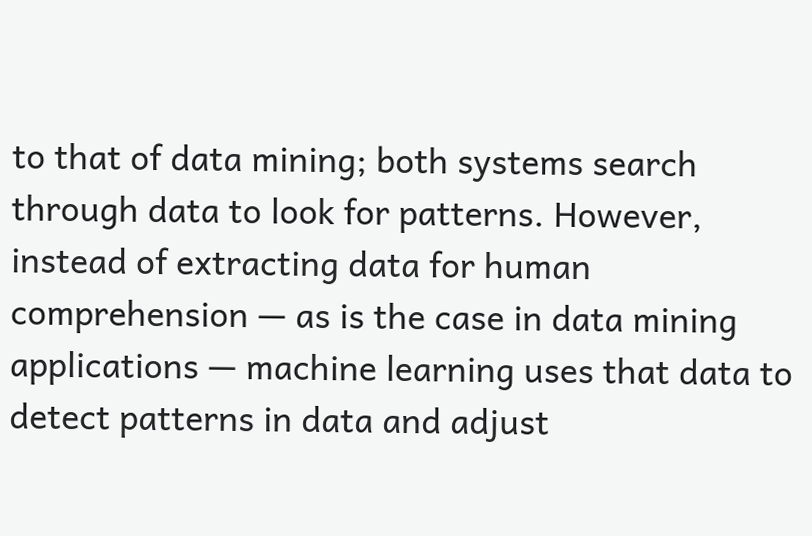to that of data mining; both systems search through data to look for patterns. However, instead of extracting data for human comprehension — as is the case in data mining applications — machine learning uses that data to detect patterns in data and adjust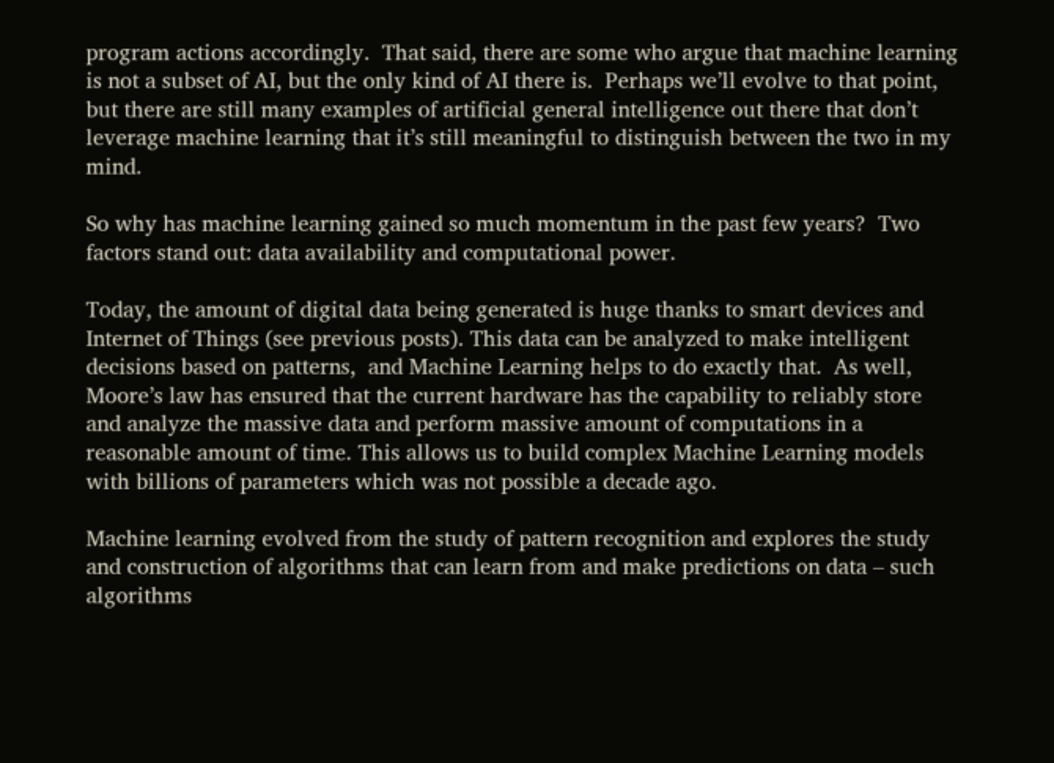program actions accordingly.  That said, there are some who argue that machine learning is not a subset of AI, but the only kind of AI there is.  Perhaps we’ll evolve to that point, but there are still many examples of artificial general intelligence out there that don’t leverage machine learning that it’s still meaningful to distinguish between the two in my mind.

So why has machine learning gained so much momentum in the past few years?  Two factors stand out: data availability and computational power.

Today, the amount of digital data being generated is huge thanks to smart devices and Internet of Things (see previous posts). This data can be analyzed to make intelligent decisions based on patterns,  and Machine Learning helps to do exactly that.  As well, Moore’s law has ensured that the current hardware has the capability to reliably store and analyze the massive data and perform massive amount of computations in a reasonable amount of time. This allows us to build complex Machine Learning models with billions of parameters which was not possible a decade ago.

Machine learning evolved from the study of pattern recognition and explores the study and construction of algorithms that can learn from and make predictions on data – such algorithms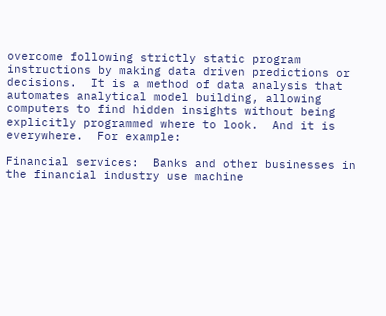overcome following strictly static program instructions by making data driven predictions or decisions.  It is a method of data analysis that automates analytical model building, allowing computers to find hidden insights without being explicitly programmed where to look.  And it is everywhere.  For example:

Financial services:  Banks and other businesses in the financial industry use machine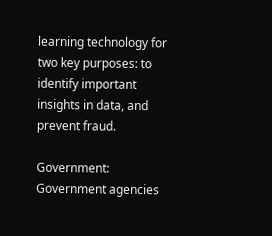learning technology for two key purposes: to identify important insights in data, and prevent fraud.

Government: Government agencies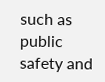such as public safety and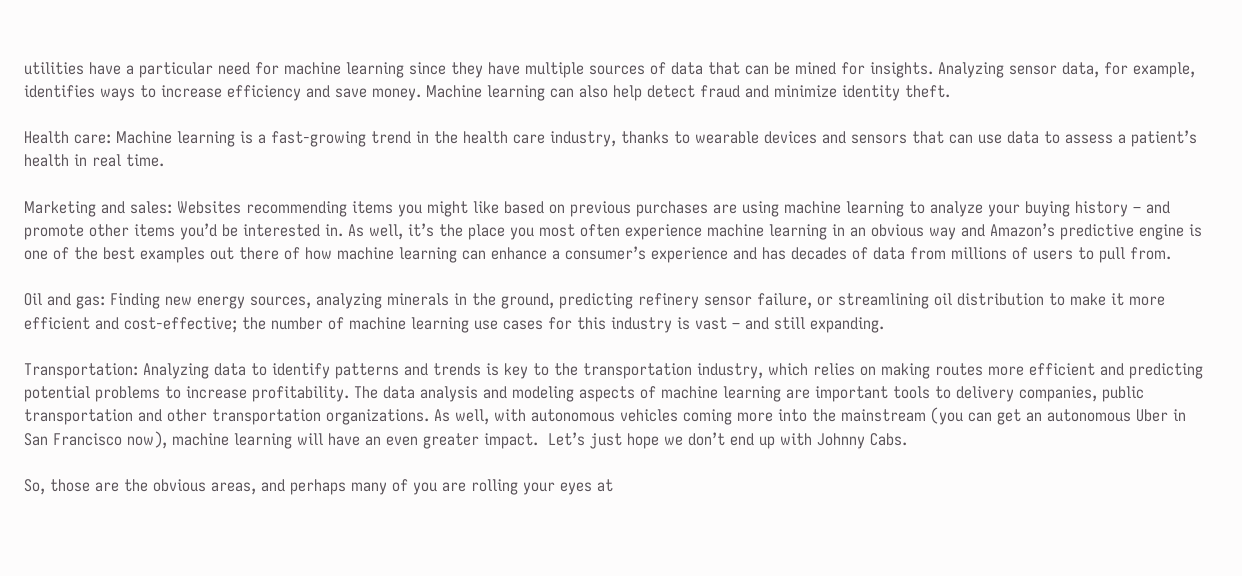utilities have a particular need for machine learning since they have multiple sources of data that can be mined for insights. Analyzing sensor data, for example, identifies ways to increase efficiency and save money. Machine learning can also help detect fraud and minimize identity theft.

Health care: Machine learning is a fast-growing trend in the health care industry, thanks to wearable devices and sensors that can use data to assess a patient’s health in real time.

Marketing and sales: Websites recommending items you might like based on previous purchases are using machine learning to analyze your buying history – and promote other items you’d be interested in. As well, it’s the place you most often experience machine learning in an obvious way and Amazon’s predictive engine is one of the best examples out there of how machine learning can enhance a consumer’s experience and has decades of data from millions of users to pull from.

Oil and gas: Finding new energy sources, analyzing minerals in the ground, predicting refinery sensor failure, or streamlining oil distribution to make it more efficient and cost-effective; the number of machine learning use cases for this industry is vast – and still expanding.

Transportation: Analyzing data to identify patterns and trends is key to the transportation industry, which relies on making routes more efficient and predicting potential problems to increase profitability. The data analysis and modeling aspects of machine learning are important tools to delivery companies, public transportation and other transportation organizations. As well, with autonomous vehicles coming more into the mainstream (you can get an autonomous Uber in San Francisco now), machine learning will have an even greater impact.  Let’s just hope we don’t end up with Johnny Cabs.

So, those are the obvious areas, and perhaps many of you are rolling your eyes at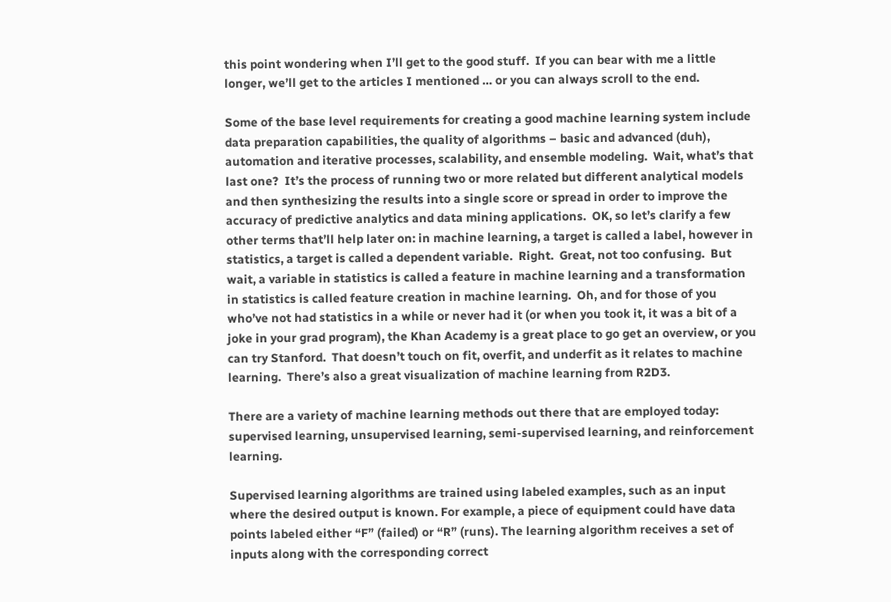this point wondering when I’ll get to the good stuff.  If you can bear with me a little longer, we’ll get to the articles I mentioned … or you can always scroll to the end.

Some of the base level requirements for creating a good machine learning system include data preparation capabilities, the quality of algorithms – basic and advanced (duh), automation and iterative processes, scalability, and ensemble modeling.  Wait, what’s that last one?  It’s the process of running two or more related but different analytical models and then synthesizing the results into a single score or spread in order to improve the accuracy of predictive analytics and data mining applications.  OK, so let’s clarify a few other terms that’ll help later on: in machine learning, a target is called a label, however in statistics, a target is called a dependent variable.  Right.  Great, not too confusing.  But wait, a variable in statistics is called a feature in machine learning and a transformation in statistics is called feature creation in machine learning.  Oh, and for those of you who’ve not had statistics in a while or never had it (or when you took it, it was a bit of a joke in your grad program), the Khan Academy is a great place to go get an overview, or you can try Stanford.  That doesn’t touch on fit, overfit, and underfit as it relates to machine learning.  There’s also a great visualization of machine learning from R2D3.

There are a variety of machine learning methods out there that are employed today: supervised learning, unsupervised learning, semi-supervised learning, and reinforcement learning.

Supervised learning algorithms are trained using labeled examples, such as an input where the desired output is known. For example, a piece of equipment could have data points labeled either “F” (failed) or “R” (runs). The learning algorithm receives a set of inputs along with the corresponding correct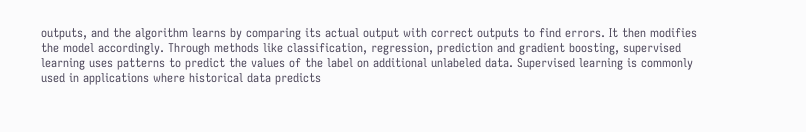outputs, and the algorithm learns by comparing its actual output with correct outputs to find errors. It then modifies the model accordingly. Through methods like classification, regression, prediction and gradient boosting, supervised learning uses patterns to predict the values of the label on additional unlabeled data. Supervised learning is commonly used in applications where historical data predicts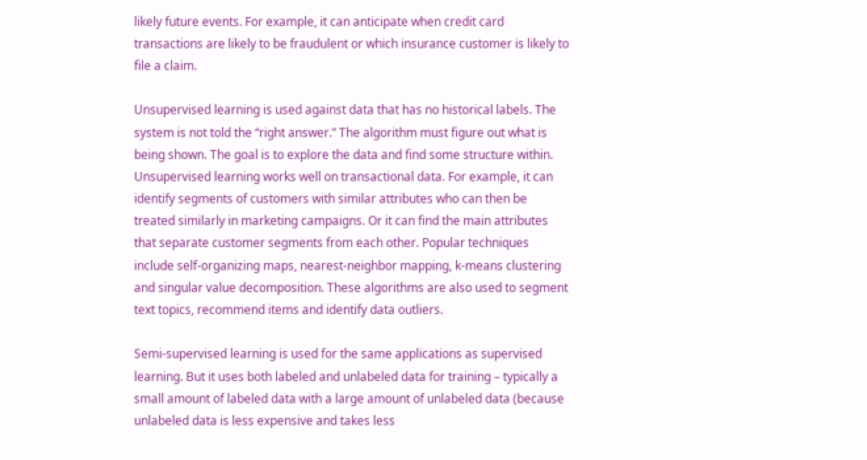likely future events. For example, it can anticipate when credit card transactions are likely to be fraudulent or which insurance customer is likely to file a claim.

Unsupervised learning is used against data that has no historical labels. The system is not told the “right answer.” The algorithm must figure out what is being shown. The goal is to explore the data and find some structure within. Unsupervised learning works well on transactional data. For example, it can identify segments of customers with similar attributes who can then be treated similarly in marketing campaigns. Or it can find the main attributes that separate customer segments from each other. Popular techniques include self-organizing maps, nearest-neighbor mapping, k-means clustering and singular value decomposition. These algorithms are also used to segment text topics, recommend items and identify data outliers.

Semi-supervised learning is used for the same applications as supervised learning. But it uses both labeled and unlabeled data for training – typically a small amount of labeled data with a large amount of unlabeled data (because unlabeled data is less expensive and takes less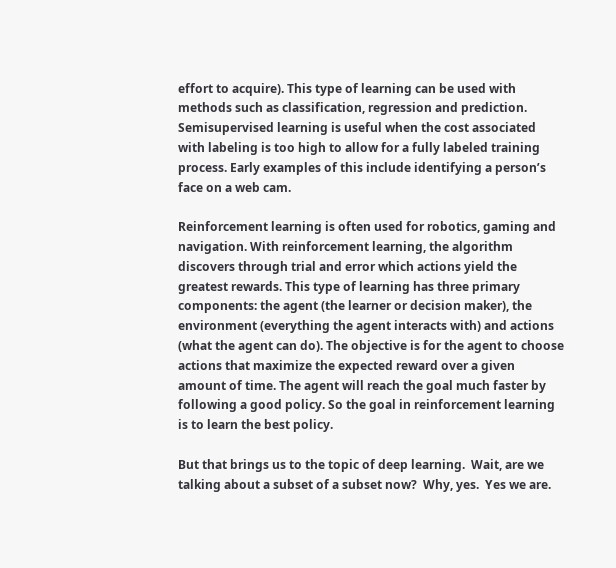effort to acquire). This type of learning can be used with methods such as classification, regression and prediction. Semisupervised learning is useful when the cost associated with labeling is too high to allow for a fully labeled training process. Early examples of this include identifying a person’s face on a web cam.

Reinforcement learning is often used for robotics, gaming and navigation. With reinforcement learning, the algorithm discovers through trial and error which actions yield the greatest rewards. This type of learning has three primary components: the agent (the learner or decision maker), the environment (everything the agent interacts with) and actions (what the agent can do). The objective is for the agent to choose actions that maximize the expected reward over a given amount of time. The agent will reach the goal much faster by following a good policy. So the goal in reinforcement learning is to learn the best policy.

But that brings us to the topic of deep learning.  Wait, are we talking about a subset of a subset now?  Why, yes.  Yes we are.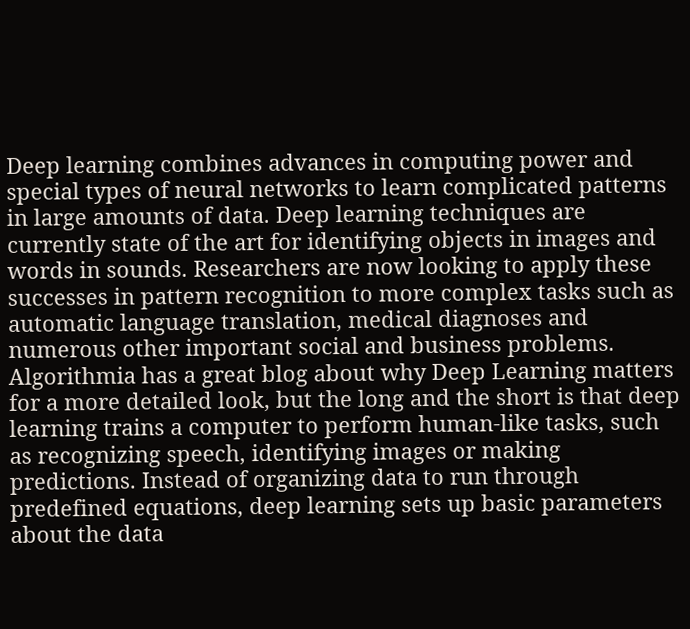Deep learning combines advances in computing power and special types of neural networks to learn complicated patterns in large amounts of data. Deep learning techniques are currently state of the art for identifying objects in images and words in sounds. Researchers are now looking to apply these successes in pattern recognition to more complex tasks such as automatic language translation, medical diagnoses and numerous other important social and business problems.  Algorithmia has a great blog about why Deep Learning matters for a more detailed look, but the long and the short is that deep learning trains a computer to perform human-like tasks, such as recognizing speech, identifying images or making predictions. Instead of organizing data to run through predefined equations, deep learning sets up basic parameters about the data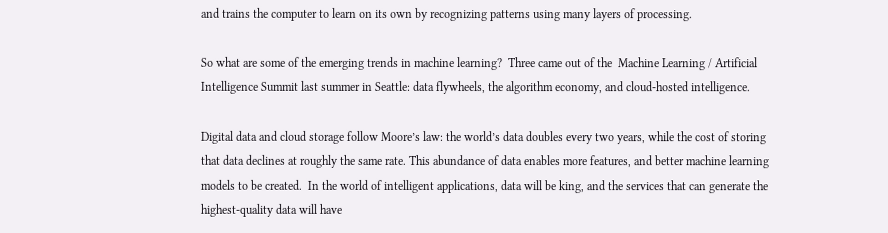and trains the computer to learn on its own by recognizing patterns using many layers of processing.

So what are some of the emerging trends in machine learning?  Three came out of the  Machine Learning / Artificial Intelligence Summit last summer in Seattle: data flywheels, the algorithm economy, and cloud-hosted intelligence.

Digital data and cloud storage follow Moore’s law: the world’s data doubles every two years, while the cost of storing that data declines at roughly the same rate. This abundance of data enables more features, and better machine learning models to be created.  In the world of intelligent applications, data will be king, and the services that can generate the highest-quality data will have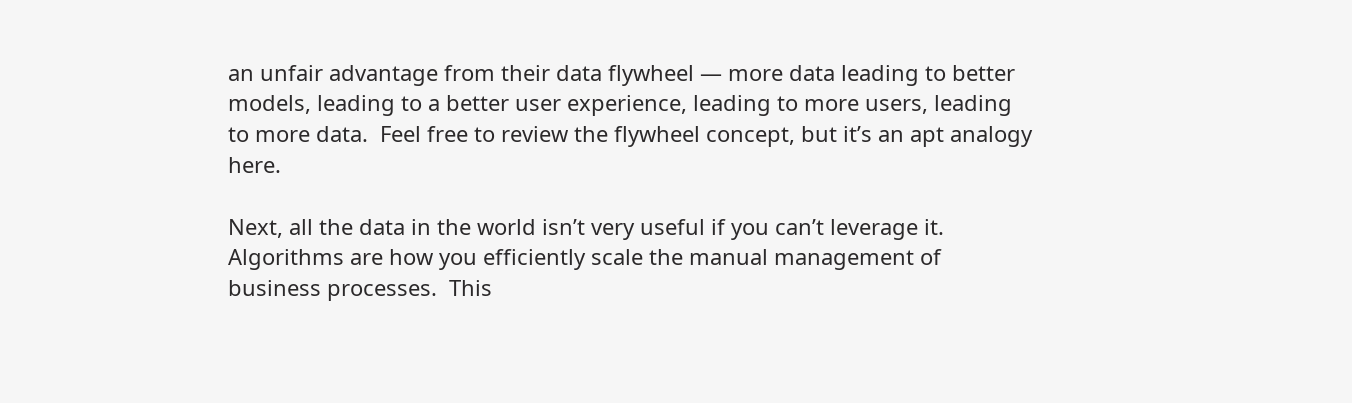an unfair advantage from their data flywheel — more data leading to better models, leading to a better user experience, leading to more users, leading to more data.  Feel free to review the flywheel concept, but it’s an apt analogy here.

Next, all the data in the world isn’t very useful if you can’t leverage it. Algorithms are how you efficiently scale the manual management of business processes.  This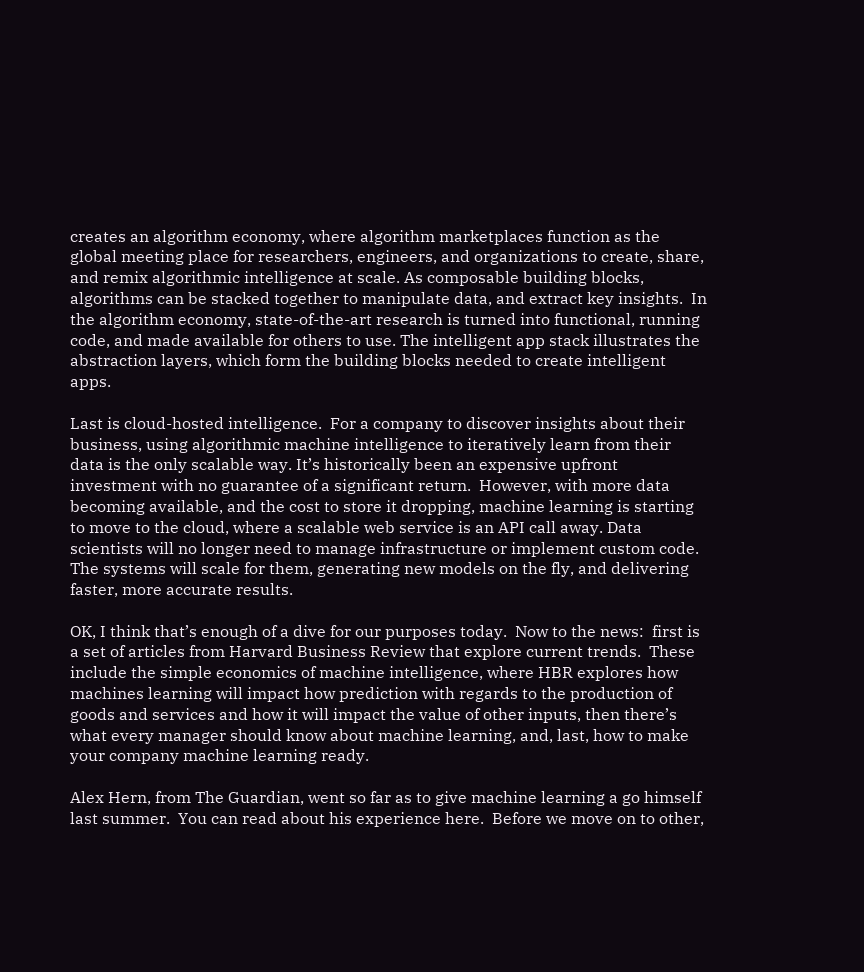creates an algorithm economy, where algorithm marketplaces function as the global meeting place for researchers, engineers, and organizations to create, share, and remix algorithmic intelligence at scale. As composable building blocks, algorithms can be stacked together to manipulate data, and extract key insights.  In the algorithm economy, state-of-the-art research is turned into functional, running code, and made available for others to use. The intelligent app stack illustrates the abstraction layers, which form the building blocks needed to create intelligent apps.

Last is cloud-hosted intelligence.  For a company to discover insights about their business, using algorithmic machine intelligence to iteratively learn from their data is the only scalable way. It’s historically been an expensive upfront investment with no guarantee of a significant return.  However, with more data becoming available, and the cost to store it dropping, machine learning is starting to move to the cloud, where a scalable web service is an API call away. Data scientists will no longer need to manage infrastructure or implement custom code. The systems will scale for them, generating new models on the fly, and delivering faster, more accurate results.

OK, I think that’s enough of a dive for our purposes today.  Now to the news:  first is a set of articles from Harvard Business Review that explore current trends.  These include the simple economics of machine intelligence, where HBR explores how machines learning will impact how prediction with regards to the production of goods and services and how it will impact the value of other inputs, then there’s what every manager should know about machine learning, and, last, how to make your company machine learning ready.

Alex Hern, from The Guardian, went so far as to give machine learning a go himself last summer.  You can read about his experience here.  Before we move on to other,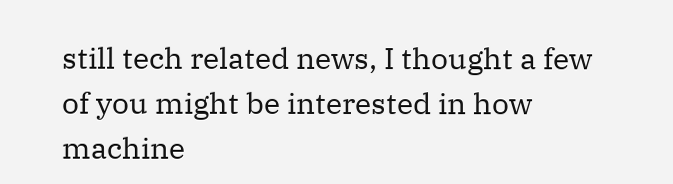still tech related news, I thought a few of you might be interested in how machine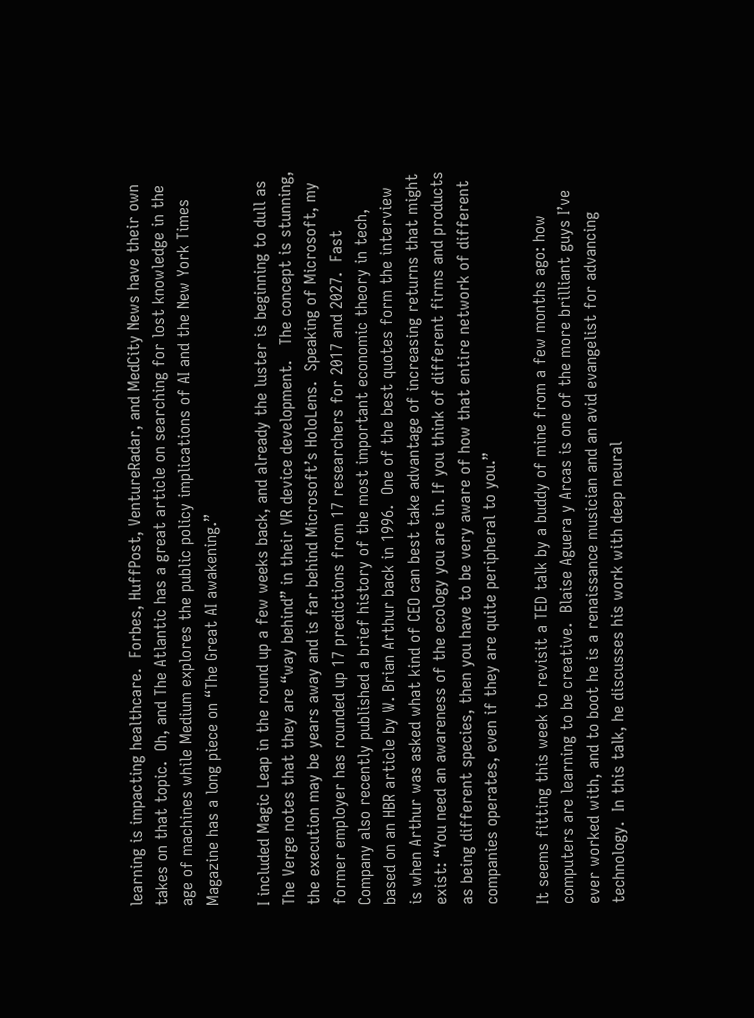learning is impacting healthcare.  Forbes, HuffPost, VentureRadar, and MedCity News have their own takes on that topic.  Oh, and The Atlantic has a great article on searching for lost knowledge in the age of machines while Medium explores the public policy implications of AI and the New York Times Magazine has a long piece on “The Great AI awakening.”

I included Magic Leap in the round up a few weeks back, and already the luster is beginning to dull as The Verge notes that they are “way behind” in their VR device development.   The concept is stunning, the execution may be years away and is far behind Microsoft’s HoloLens.  Speaking of Microsoft, my former employer has rounded up 17 predictions from 17 researchers for 2017 and 2027.  Fast Company also recently published a brief history of the most important economic theory in tech, based on an HBR article by W. Brian Arthur back in 1996.  One of the best quotes form the interview is when Arthur was asked what kind of CEO can best take advantage of increasing returns that might exist: “You need an awareness of the ecology you are in. If you think of different firms and products as being different species, then you have to be very aware of how that entire network of different companies operates, even if they are quite peripheral to you.”

It seems fitting this week to revisit a TED talk by a buddy of mine from a few months ago: how computers are learning to be creative.  Blaise Aguera y Arcas is one of the more brilliant guys I’ve ever worked with, and to boot he is a renaissance musician and an avid evangelist for advancing technology.  In this talk, he discusses his work with deep neural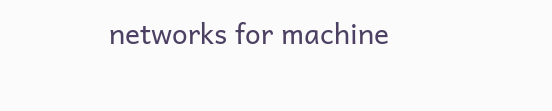networks for machine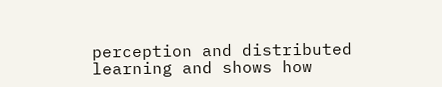perception and distributed learning and shows how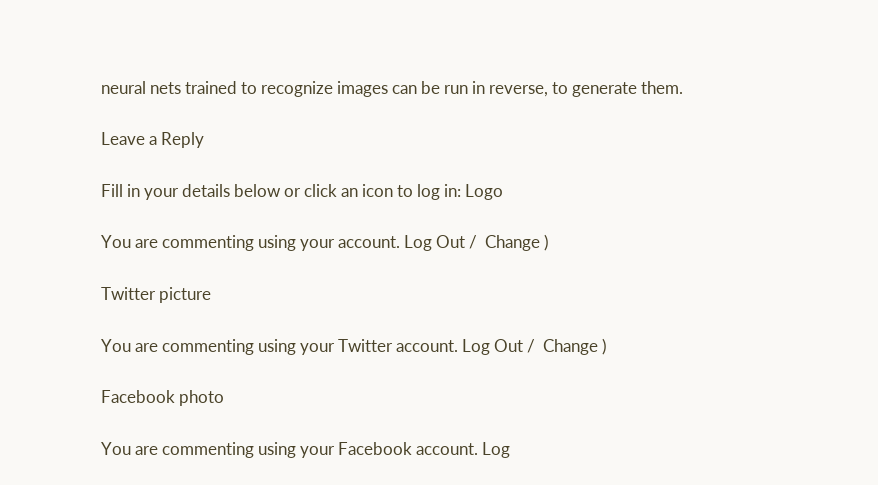neural nets trained to recognize images can be run in reverse, to generate them.

Leave a Reply

Fill in your details below or click an icon to log in: Logo

You are commenting using your account. Log Out /  Change )

Twitter picture

You are commenting using your Twitter account. Log Out /  Change )

Facebook photo

You are commenting using your Facebook account. Log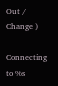Out /  Change )

Connecting to %s